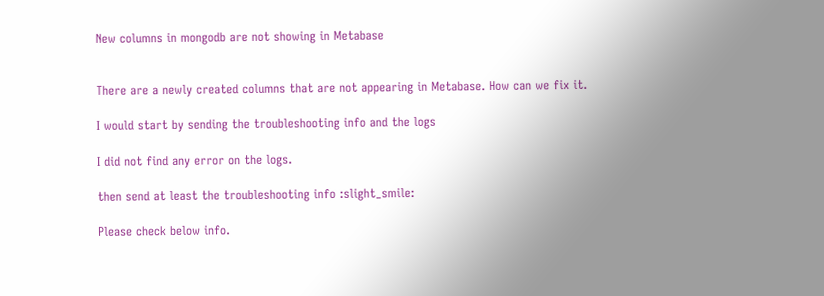New columns in mongodb are not showing in Metabase


There are a newly created columns that are not appearing in Metabase. How can we fix it.

I would start by sending the troubleshooting info and the logs

I did not find any error on the logs.

then send at least the troubleshooting info :slight_smile:

Please check below info.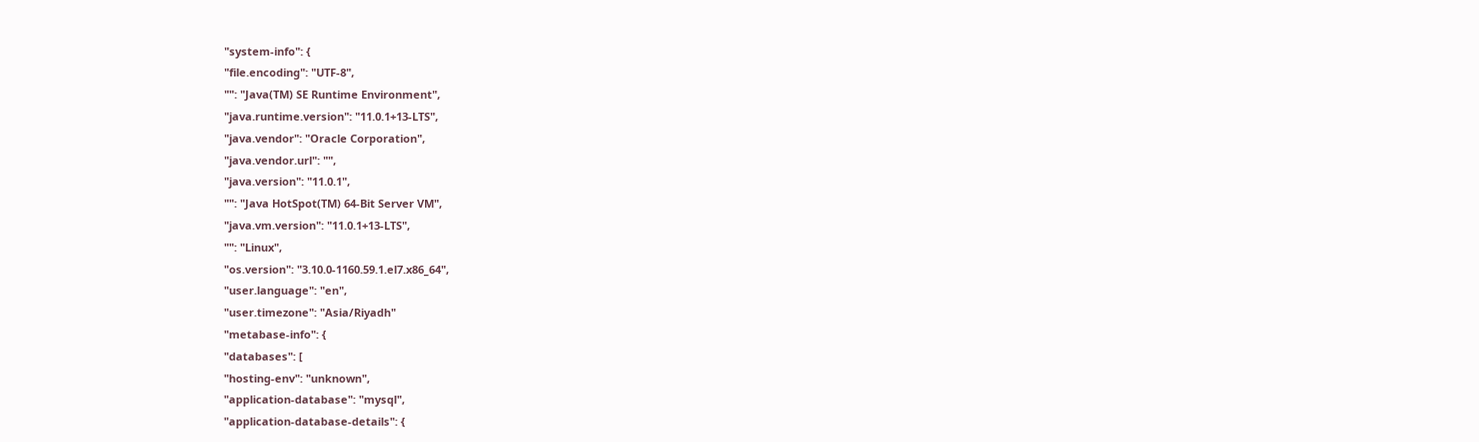"system-info": {
"file.encoding": "UTF-8",
"": "Java(TM) SE Runtime Environment",
"java.runtime.version": "11.0.1+13-LTS",
"java.vendor": "Oracle Corporation",
"java.vendor.url": "",
"java.version": "11.0.1",
"": "Java HotSpot(TM) 64-Bit Server VM",
"java.vm.version": "11.0.1+13-LTS",
"": "Linux",
"os.version": "3.10.0-1160.59.1.el7.x86_64",
"user.language": "en",
"user.timezone": "Asia/Riyadh"
"metabase-info": {
"databases": [
"hosting-env": "unknown",
"application-database": "mysql",
"application-database-details": {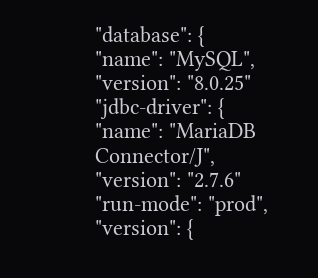"database": {
"name": "MySQL",
"version": "8.0.25"
"jdbc-driver": {
"name": "MariaDB Connector/J",
"version": "2.7.6"
"run-mode": "prod",
"version": {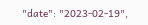"date": "2023-02-19",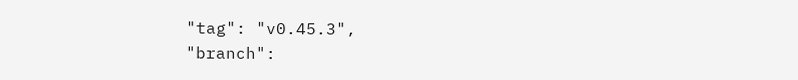"tag": "v0.45.3",
"branch":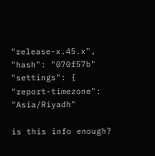"release-x.45.x",
"hash": "070f57b"
"settings": {
"report-timezone": "Asia/Riyadh"

is this info enough?